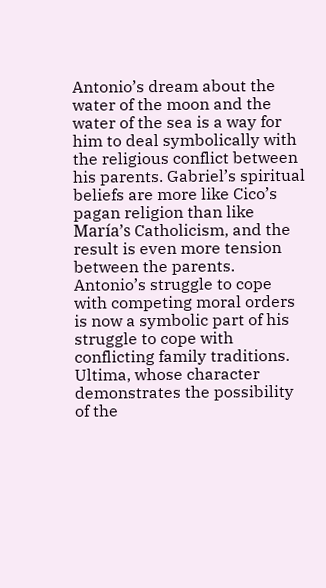Antonio’s dream about the water of the moon and the water of the sea is a way for him to deal symbolically with the religious conflict between his parents. Gabriel’s spiritual beliefs are more like Cico’s pagan religion than like María’s Catholicism, and the result is even more tension between the parents. Antonio’s struggle to cope with competing moral orders is now a symbolic part of his struggle to cope with conflicting family traditions. Ultima, whose character demonstrates the possibility of the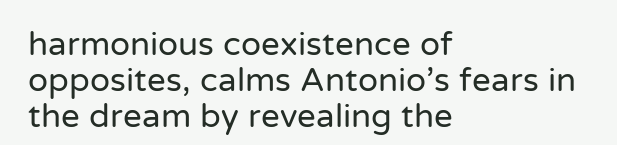harmonious coexistence of opposites, calms Antonio’s fears in the dream by revealing the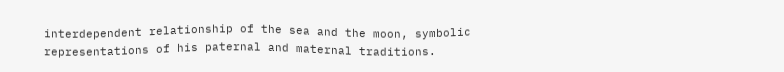interdependent relationship of the sea and the moon, symbolic representations of his paternal and maternal traditions.